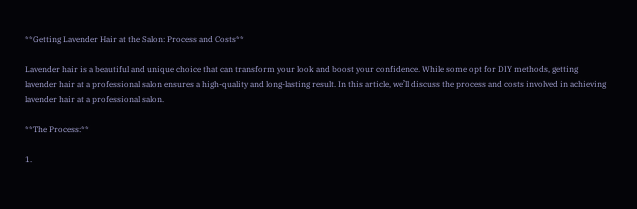**Getting Lavender Hair at the Salon: Process and Costs**

Lavender hair is a beautiful and unique choice that can transform your look and boost your confidence. While some opt for DIY methods, getting lavender hair at a professional salon ensures a high-quality and long-lasting result. In this article, we’ll discuss the process and costs involved in achieving lavender hair at a professional salon.

**The Process:**

1.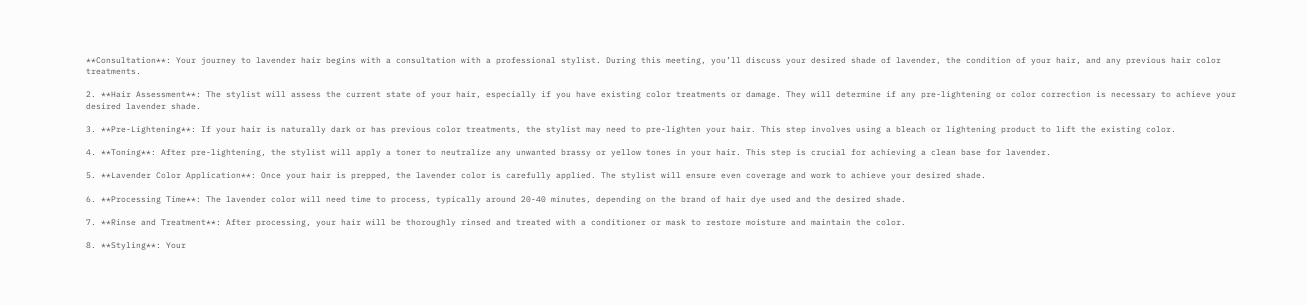**Consultation**: Your journey to lavender hair begins with a consultation with a professional stylist. During this meeting, you’ll discuss your desired shade of lavender, the condition of your hair, and any previous hair color treatments.

2. **Hair Assessment**: The stylist will assess the current state of your hair, especially if you have existing color treatments or damage. They will determine if any pre-lightening or color correction is necessary to achieve your desired lavender shade.

3. **Pre-Lightening**: If your hair is naturally dark or has previous color treatments, the stylist may need to pre-lighten your hair. This step involves using a bleach or lightening product to lift the existing color.

4. **Toning**: After pre-lightening, the stylist will apply a toner to neutralize any unwanted brassy or yellow tones in your hair. This step is crucial for achieving a clean base for lavender.

5. **Lavender Color Application**: Once your hair is prepped, the lavender color is carefully applied. The stylist will ensure even coverage and work to achieve your desired shade.

6. **Processing Time**: The lavender color will need time to process, typically around 20-40 minutes, depending on the brand of hair dye used and the desired shade.

7. **Rinse and Treatment**: After processing, your hair will be thoroughly rinsed and treated with a conditioner or mask to restore moisture and maintain the color.

8. **Styling**: Your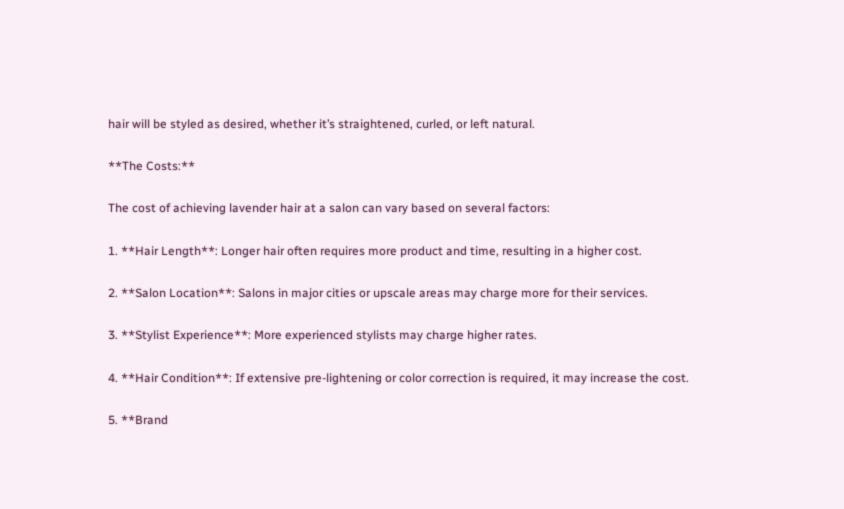hair will be styled as desired, whether it’s straightened, curled, or left natural.

**The Costs:**

The cost of achieving lavender hair at a salon can vary based on several factors:

1. **Hair Length**: Longer hair often requires more product and time, resulting in a higher cost.

2. **Salon Location**: Salons in major cities or upscale areas may charge more for their services.

3. **Stylist Experience**: More experienced stylists may charge higher rates.

4. **Hair Condition**: If extensive pre-lightening or color correction is required, it may increase the cost.

5. **Brand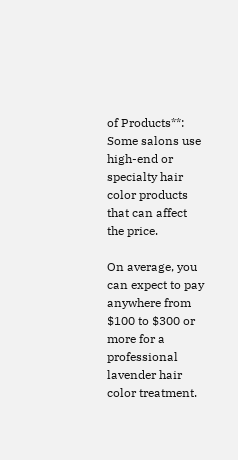of Products**: Some salons use high-end or specialty hair color products that can affect the price.

On average, you can expect to pay anywhere from $100 to $300 or more for a professional lavender hair color treatment.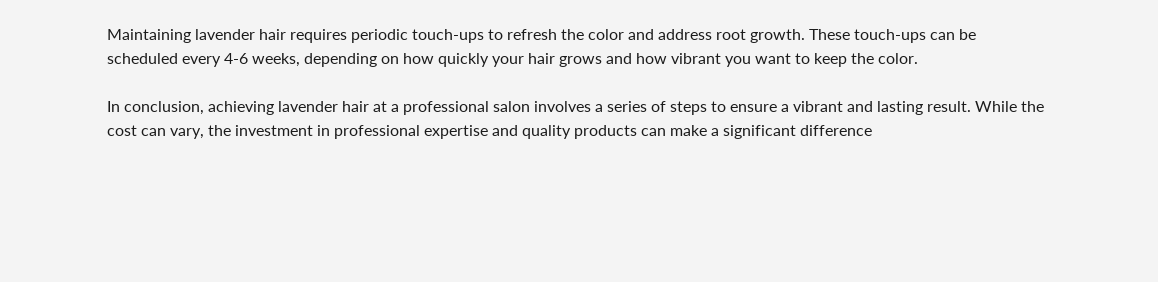Maintaining lavender hair requires periodic touch-ups to refresh the color and address root growth. These touch-ups can be scheduled every 4-6 weeks, depending on how quickly your hair grows and how vibrant you want to keep the color.

In conclusion, achieving lavender hair at a professional salon involves a series of steps to ensure a vibrant and lasting result. While the cost can vary, the investment in professional expertise and quality products can make a significant difference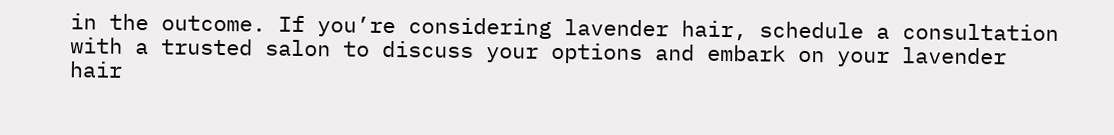in the outcome. If you’re considering lavender hair, schedule a consultation with a trusted salon to discuss your options and embark on your lavender hair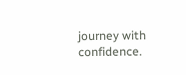journey with confidence.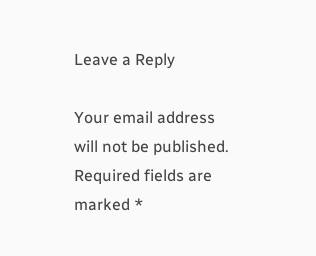Leave a Reply

Your email address will not be published. Required fields are marked *